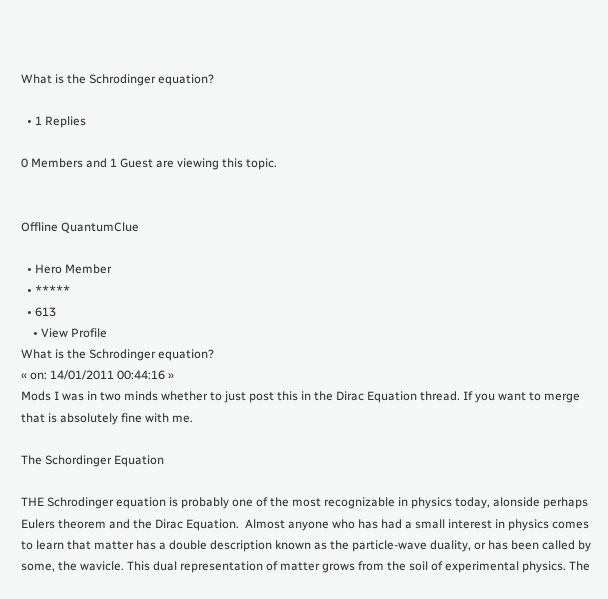What is the Schrodinger equation?

  • 1 Replies

0 Members and 1 Guest are viewing this topic.


Offline QuantumClue

  • Hero Member
  • *****
  • 613
    • View Profile
What is the Schrodinger equation?
« on: 14/01/2011 00:44:16 »
Mods I was in two minds whether to just post this in the Dirac Equation thread. If you want to merge that is absolutely fine with me.

The Schordinger Equation

THE Schrodinger equation is probably one of the most recognizable in physics today, alonside perhaps Eulers theorem and the Dirac Equation.  Almost anyone who has had a small interest in physics comes to learn that matter has a double description known as the particle-wave duality, or has been called by some, the wavicle. This dual representation of matter grows from the soil of experimental physics. The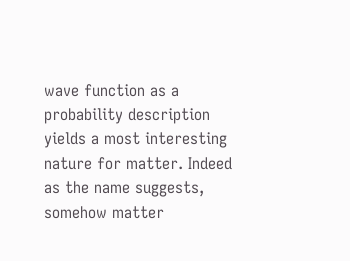wave function as a probability description yields a most interesting nature for matter. Indeed as the name suggests, somehow matter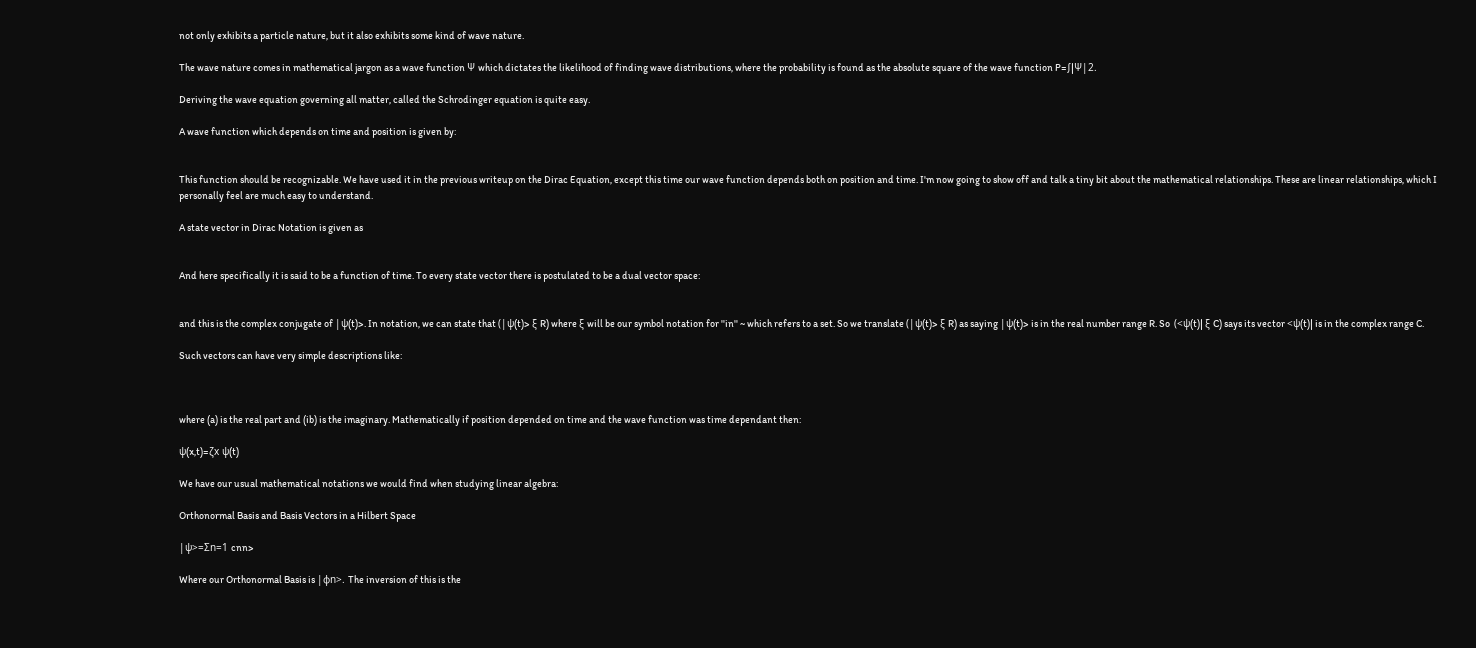not only exhibits a particle nature, but it also exhibits some kind of wave nature.

The wave nature comes in mathematical jargon as a wave function Ψ which dictates the likelihood of finding wave distributions, where the probability is found as the absolute square of the wave function P=∫|Ψ|2.

Deriving the wave equation governing all matter, called the Schrodinger equation is quite easy.

A wave function which depends on time and position is given by:


This function should be recognizable. We have used it in the previous writeup on the Dirac Equation, except this time our wave function depends both on position and time. I'm now going to show off and talk a tiny bit about the mathematical relationships. These are linear relationships, which I personally feel are much easy to understand.

A state vector in Dirac Notation is given as


And here specifically it is said to be a function of time. To every state vector there is postulated to be a dual vector space:


and this is the complex conjugate of |ψ(t)>. In notation, we can state that (|ψ(t)> ξ R) where ξ will be our symbol notation for ''in'' ~ which refers to a set. So we translate (|ψ(t)> ξ R) as saying |ψ(t)> is in the real number range R. So  (<ψ(t)| ξ C) says its vector <ψ(t)| is in the complex range C.

Such vectors can have very simple descriptions like:



where (a) is the real part and (ib) is the imaginary. Mathematically if position depended on time and the wave function was time dependant then:

ψ(x,t)=ζx ψ(t)

We have our usual mathematical notations we would find when studying linear algebra:

Orthonormal Basis and Basis Vectors in a Hilbert Space

|ψ>=Σn=1 cnn>

Where our Orthonormal Basis is |φn>. The inversion of this is the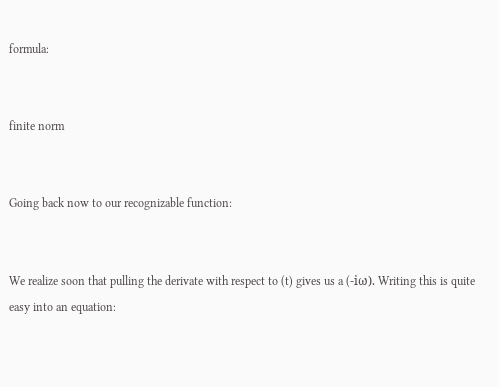formula:


finite norm


Going back now to our recognizable function:


We realize soon that pulling the derivate with respect to (t) gives us a (-iω). Writing this is quite easy into an equation: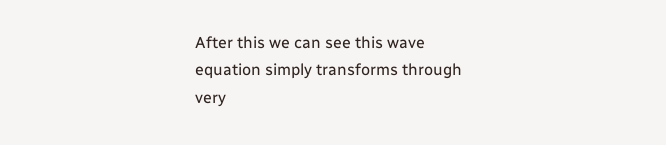After this we can see this wave equation simply transforms through very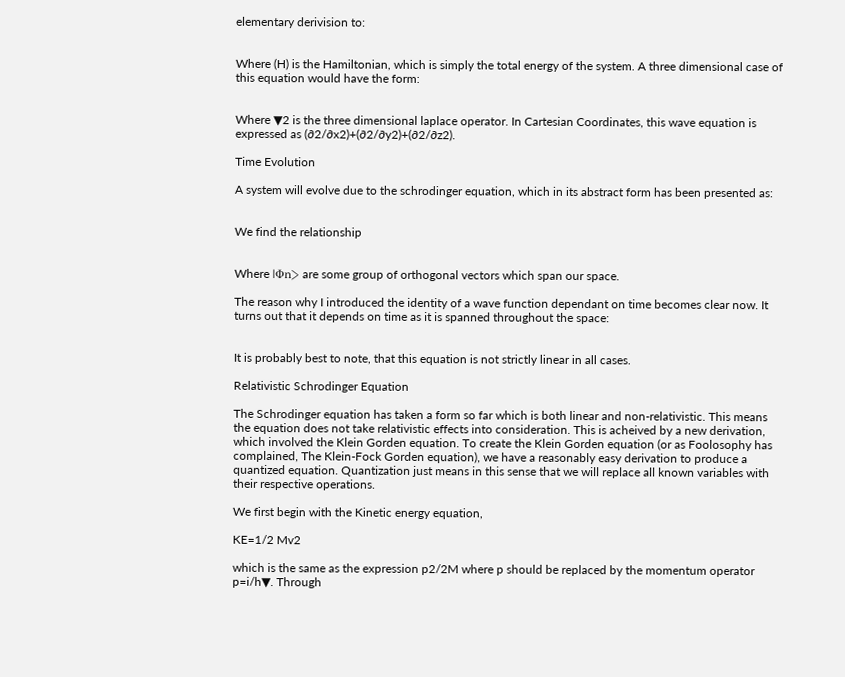elementary derivision to:


Where (H) is the Hamiltonian, which is simply the total energy of the system. A three dimensional case of this equation would have the form:


Where ▼2 is the three dimensional laplace operator. In Cartesian Coordinates, this wave equation is expressed as (∂2/∂x2)+(∂2/∂y2)+(∂2/∂z2).

Time Evolution

A system will evolve due to the schrodinger equation, which in its abstract form has been presented as:


We find the relationship


Where |Φn> are some group of orthogonal vectors which span our space.

The reason why I introduced the identity of a wave function dependant on time becomes clear now. It turns out that it depends on time as it is spanned throughout the space:


It is probably best to note, that this equation is not strictly linear in all cases.

Relativistic Schrodinger Equation

The Schrodinger equation has taken a form so far which is both linear and non-relativistic. This means the equation does not take relativistic effects into consideration. This is acheived by a new derivation, which involved the Klein Gorden equation. To create the Klein Gorden equation (or as Foolosophy has complained, The Klein-Fock Gorden equation), we have a reasonably easy derivation to produce a quantized equation. Quantization just means in this sense that we will replace all known variables with their respective operations.

We first begin with the Kinetic energy equation,

KE=1/2 Mv2

which is the same as the expression p2/2M where p should be replaced by the momentum operator p=i/h▼. Through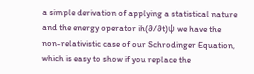a simple derivation of applying a statistical nature and the energy operator ih(∂/∂t)ψ we have the non-relativistic case of our Schrodinger Equation, which is easy to show if you replace the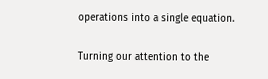operations into a single equation.

Turning our attention to the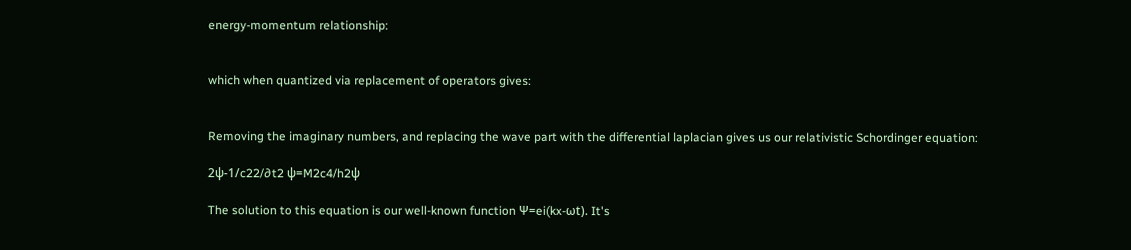energy-momentum relationship:


which when quantized via replacement of operators gives:


Removing the imaginary numbers, and replacing the wave part with the differential laplacian gives us our relativistic Schordinger equation:

2ψ-1/c22/∂t2 ψ=M2c4/h2ψ

The solution to this equation is our well-known function Ψ=ei(kx-ωt). It's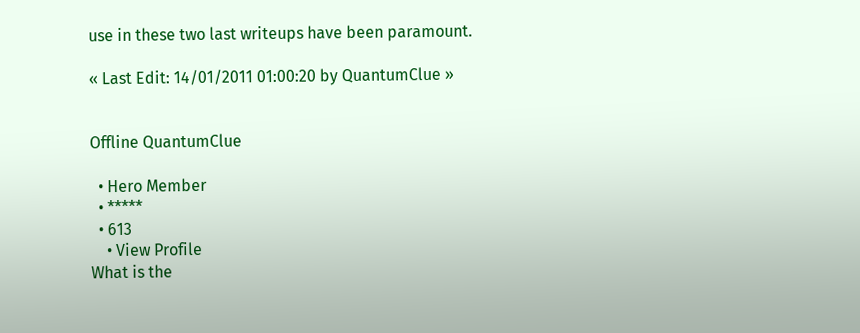use in these two last writeups have been paramount.

« Last Edit: 14/01/2011 01:00:20 by QuantumClue »


Offline QuantumClue

  • Hero Member
  • *****
  • 613
    • View Profile
What is the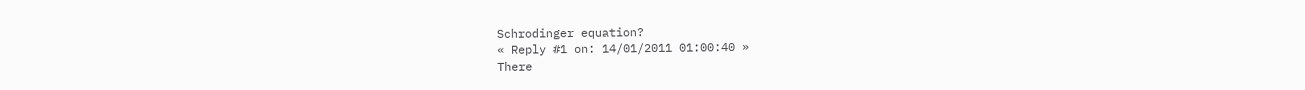Schrodinger equation?
« Reply #1 on: 14/01/2011 01:00:40 »
There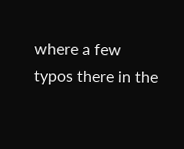where a few typos there in the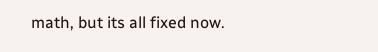math, but its all fixed now.